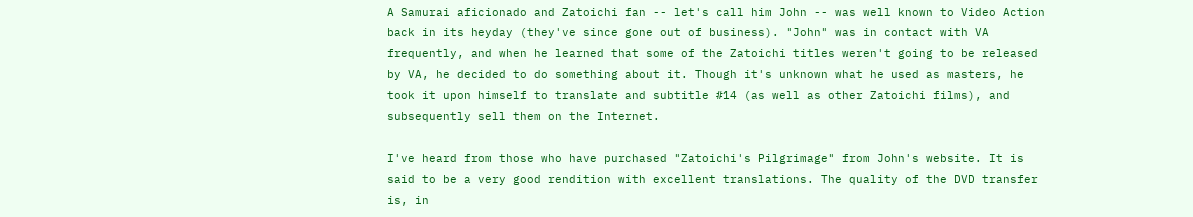A Samurai aficionado and Zatoichi fan -- let's call him John -- was well known to Video Action back in its heyday (they've since gone out of business). "John" was in contact with VA frequently, and when he learned that some of the Zatoichi titles weren't going to be released by VA, he decided to do something about it. Though it's unknown what he used as masters, he took it upon himself to translate and subtitle #14 (as well as other Zatoichi films), and subsequently sell them on the Internet.

I've heard from those who have purchased "Zatoichi's Pilgrimage" from John's website. It is said to be a very good rendition with excellent translations. The quality of the DVD transfer is, in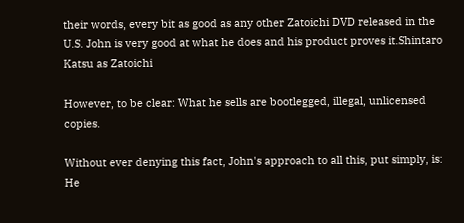their words, every bit as good as any other Zatoichi DVD released in the U.S. John is very good at what he does and his product proves it.Shintaro Katsu as Zatoichi

However, to be clear: What he sells are bootlegged, illegal, unlicensed copies.

Without ever denying this fact, John's approach to all this, put simply, is: He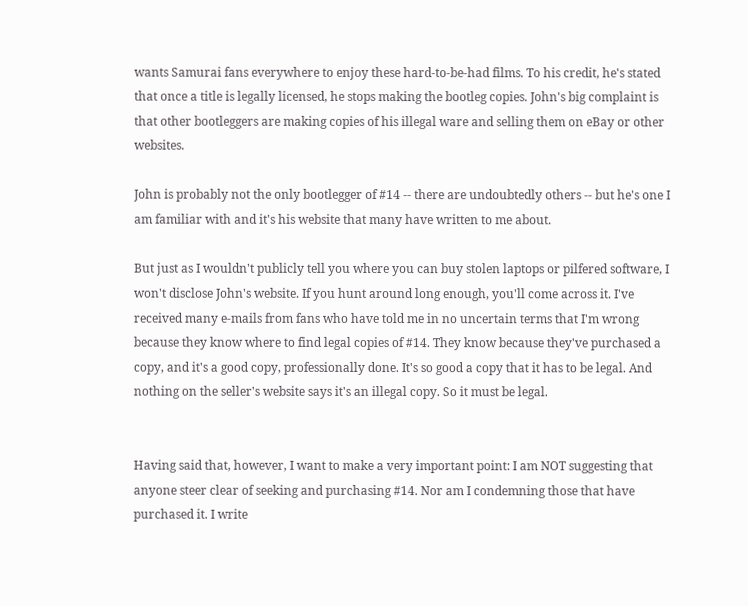wants Samurai fans everywhere to enjoy these hard-to-be-had films. To his credit, he's stated that once a title is legally licensed, he stops making the bootleg copies. John's big complaint is that other bootleggers are making copies of his illegal ware and selling them on eBay or other websites.

John is probably not the only bootlegger of #14 -- there are undoubtedly others -- but he's one I am familiar with and it's his website that many have written to me about.

But just as I wouldn't publicly tell you where you can buy stolen laptops or pilfered software, I won't disclose John's website. If you hunt around long enough, you'll come across it. I've received many e-mails from fans who have told me in no uncertain terms that I'm wrong because they know where to find legal copies of #14. They know because they've purchased a copy, and it's a good copy, professionally done. It's so good a copy that it has to be legal. And nothing on the seller's website says it's an illegal copy. So it must be legal.


Having said that, however, I want to make a very important point: I am NOT suggesting that anyone steer clear of seeking and purchasing #14. Nor am I condemning those that have purchased it. I write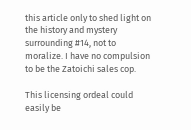this article only to shed light on the history and mystery surrounding #14, not to moralize. I have no compulsion to be the Zatoichi sales cop.

This licensing ordeal could easily be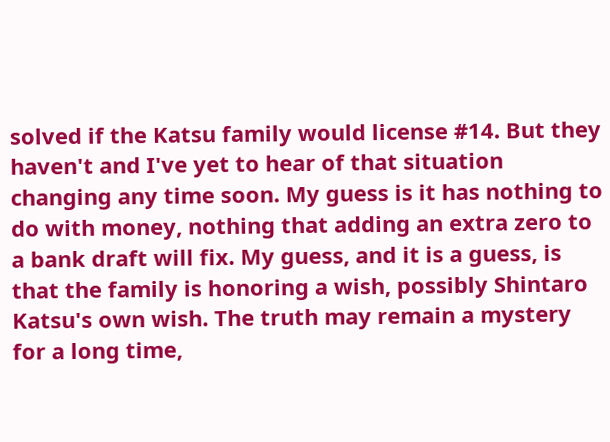solved if the Katsu family would license #14. But they haven't and I've yet to hear of that situation changing any time soon. My guess is it has nothing to do with money, nothing that adding an extra zero to a bank draft will fix. My guess, and it is a guess, is that the family is honoring a wish, possibly Shintaro Katsu's own wish. The truth may remain a mystery for a long time,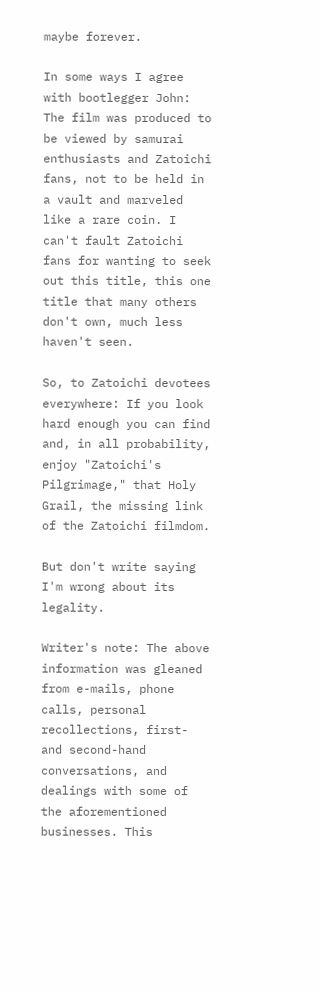maybe forever.

In some ways I agree with bootlegger John: The film was produced to be viewed by samurai enthusiasts and Zatoichi fans, not to be held in a vault and marveled like a rare coin. I can't fault Zatoichi fans for wanting to seek out this title, this one title that many others don't own, much less haven't seen.

So, to Zatoichi devotees everywhere: If you look hard enough you can find and, in all probability, enjoy "Zatoichi's Pilgrimage," that Holy Grail, the missing link of the Zatoichi filmdom.

But don't write saying I'm wrong about its legality.

Writer's note: The above information was gleaned from e-mails, phone calls, personal recollections, first- and second-hand conversations, and dealings with some of the aforementioned businesses. This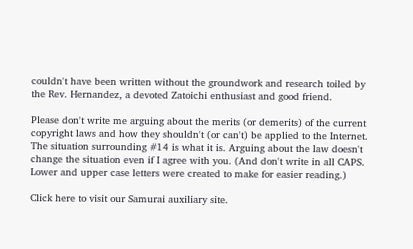couldn't have been written without the groundwork and research toiled by the Rev. Hernandez, a devoted Zatoichi enthusiast and good friend.

Please don't write me arguing about the merits (or demerits) of the current copyright laws and how they shouldn't (or can't) be applied to the Internet. The situation surrounding #14 is what it is. Arguing about the law doesn't change the situation even if I agree with you. (And don't write in all CAPS. Lower and upper case letters were created to make for easier reading.)

Click here to visit our Samurai auxiliary site.